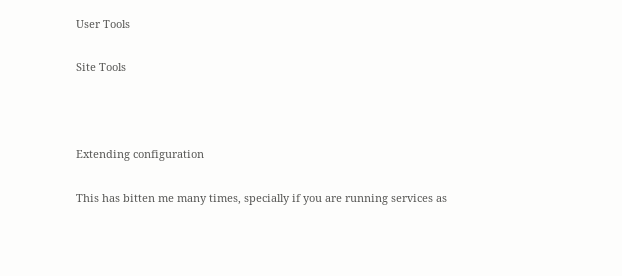User Tools

Site Tools



Extending configuration

This has bitten me many times, specially if you are running services as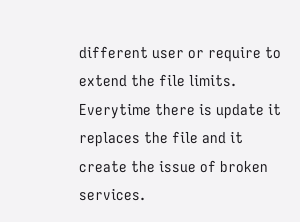different user or require to extend the file limits.
Everytime there is update it replaces the file and it create the issue of broken services.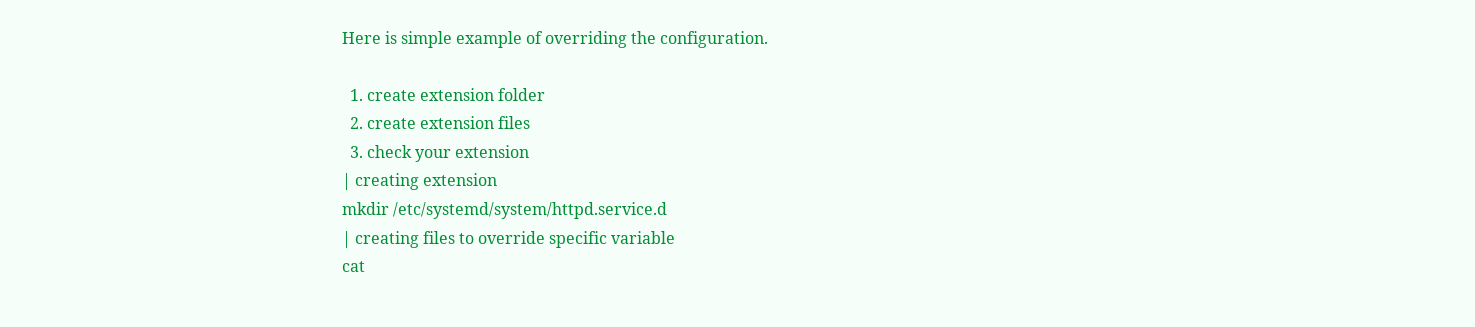Here is simple example of overriding the configuration.

  1. create extension folder
  2. create extension files
  3. check your extension
| creating extension
mkdir /etc/systemd/system/httpd.service.d
| creating files to override specific variable
cat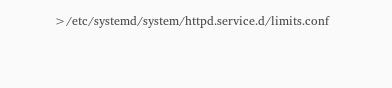>/etc/systemd/system/httpd.service.d/limits.conf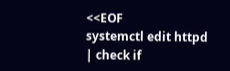<<EOF
systemctl edit httpd
| check if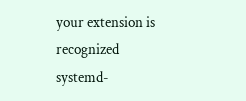your extension is recognized
systemd-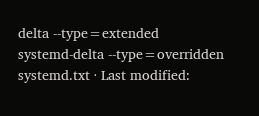delta --type=extended
systemd-delta --type=overridden
systemd.txt · Last modified: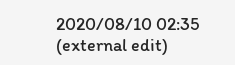2020/08/10 02:35 (external edit)